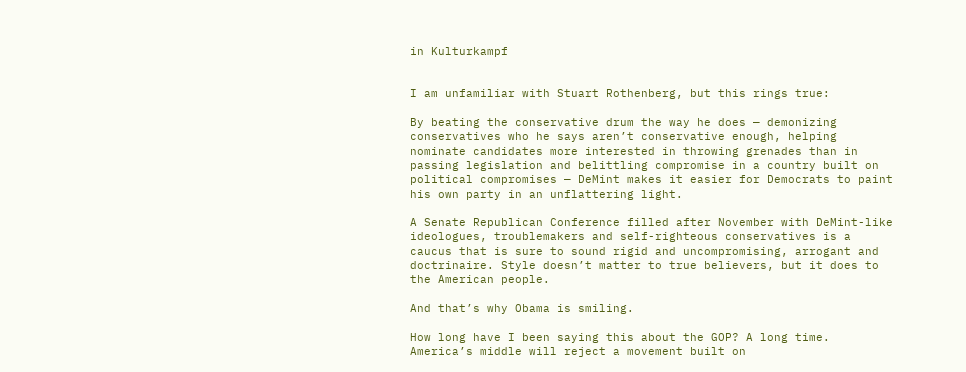in Kulturkampf


I am unfamiliar with Stuart Rothenberg, but this rings true:

By beating the conservative drum the way he does — demonizing conservatives who he says aren’t conservative enough, helping nominate candidates more interested in throwing grenades than in passing legislation and belittling compromise in a country built on political compromises — DeMint makes it easier for Democrats to paint his own party in an unflattering light.

A Senate Republican Conference filled after November with DeMint-like ideologues, troublemakers and self-righteous conservatives is a caucus that is sure to sound rigid and uncompromising, arrogant and doctrinaire. Style doesn’t matter to true believers, but it does to the American people.

And that’s why Obama is smiling.

How long have I been saying this about the GOP? A long time. America’s middle will reject a movement built on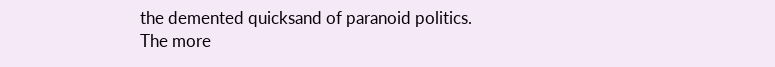the demented quicksand of paranoid politics. The more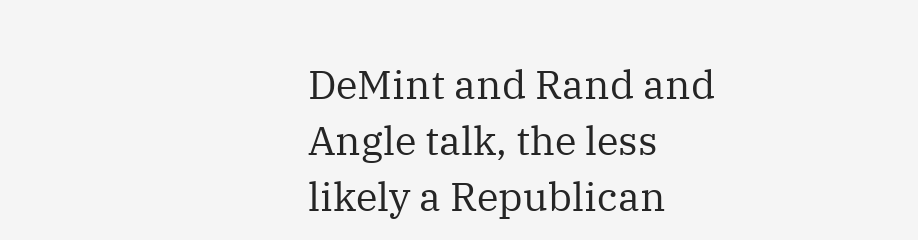DeMint and Rand and Angle talk, the less likely a Republican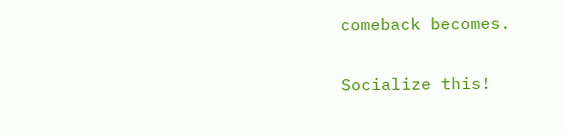comeback becomes.

Socialize this!